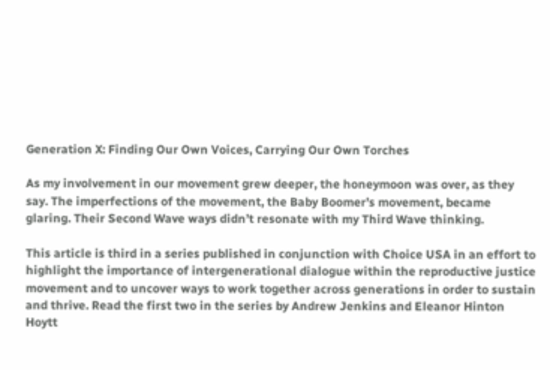Generation X: Finding Our Own Voices, Carrying Our Own Torches

As my involvement in our movement grew deeper, the honeymoon was over, as they say. The imperfections of the movement, the Baby Boomer’s movement, became glaring. Their Second Wave ways didn’t resonate with my Third Wave thinking.

This article is third in a series published in conjunction with Choice USA in an effort to highlight the importance of intergenerational dialogue within the reproductive justice movement and to uncover ways to work together across generations in order to sustain and thrive. Read the first two in the series by Andrew Jenkins and Eleanor Hinton Hoytt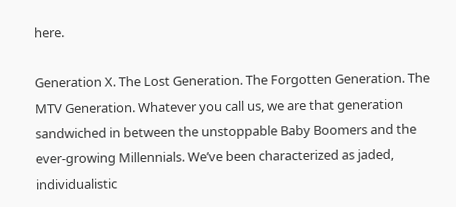here.

Generation X. The Lost Generation. The Forgotten Generation. The MTV Generation. Whatever you call us, we are that generation sandwiched in between the unstoppable Baby Boomers and the ever-growing Millennials. We’ve been characterized as jaded, individualistic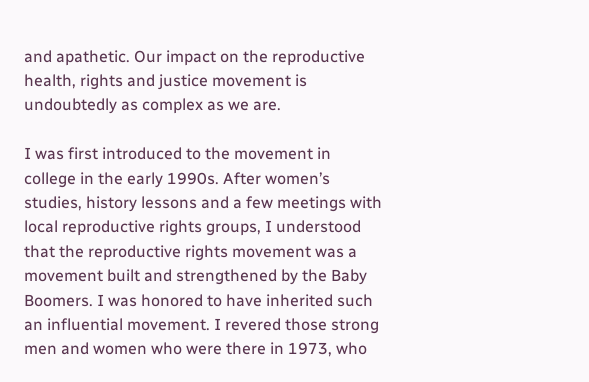and apathetic. Our impact on the reproductive health, rights and justice movement is undoubtedly as complex as we are.

I was first introduced to the movement in college in the early 1990s. After women’s studies, history lessons and a few meetings with local reproductive rights groups, I understood that the reproductive rights movement was a movement built and strengthened by the Baby Boomers. I was honored to have inherited such an influential movement. I revered those strong men and women who were there in 1973, who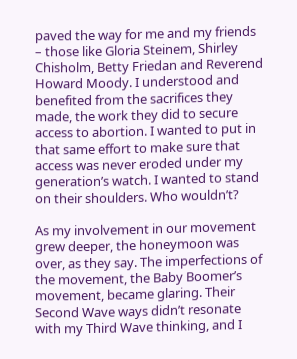paved the way for me and my friends – those like Gloria Steinem, Shirley Chisholm, Betty Friedan and Reverend Howard Moody. I understood and benefited from the sacrifices they made, the work they did to secure access to abortion. I wanted to put in that same effort to make sure that access was never eroded under my generation’s watch. I wanted to stand on their shoulders. Who wouldn’t?

As my involvement in our movement grew deeper, the honeymoon was over, as they say. The imperfections of the movement, the Baby Boomer’s movement, became glaring. Their Second Wave ways didn’t resonate with my Third Wave thinking, and I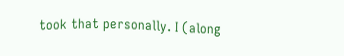took that personally. I (along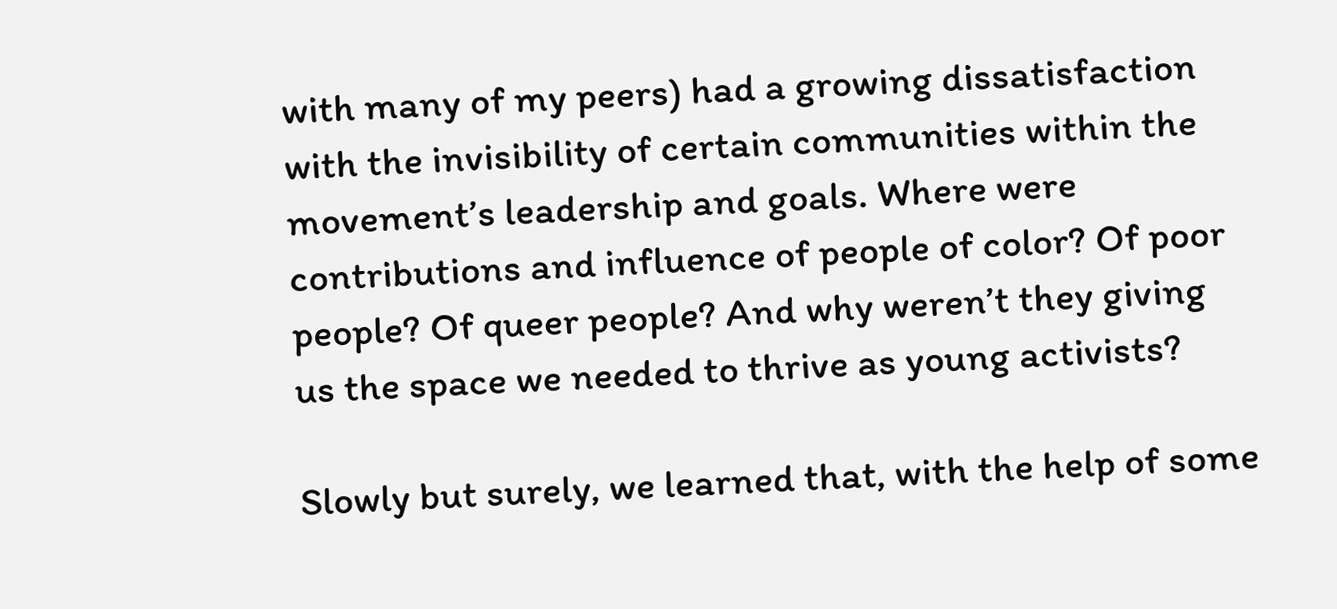with many of my peers) had a growing dissatisfaction with the invisibility of certain communities within the movement’s leadership and goals. Where were contributions and influence of people of color? Of poor people? Of queer people? And why weren’t they giving us the space we needed to thrive as young activists?

Slowly but surely, we learned that, with the help of some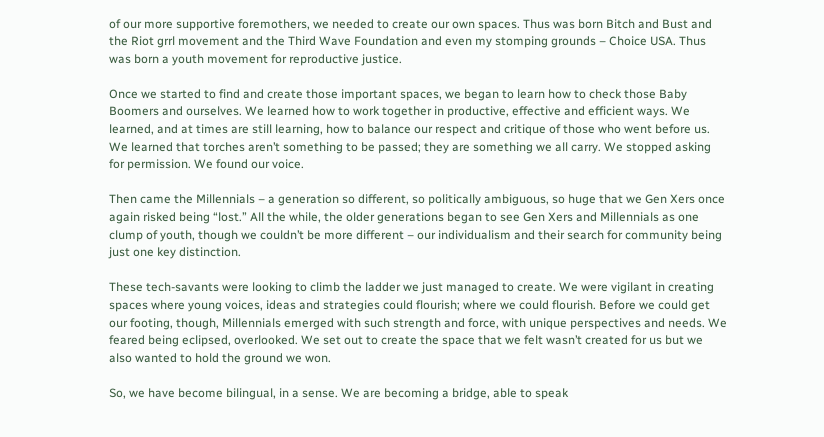of our more supportive foremothers, we needed to create our own spaces. Thus was born Bitch and Bust and the Riot grrl movement and the Third Wave Foundation and even my stomping grounds – Choice USA. Thus was born a youth movement for reproductive justice.

Once we started to find and create those important spaces, we began to learn how to check those Baby Boomers and ourselves. We learned how to work together in productive, effective and efficient ways. We learned, and at times are still learning, how to balance our respect and critique of those who went before us. We learned that torches aren’t something to be passed; they are something we all carry. We stopped asking for permission. We found our voice.

Then came the Millennials – a generation so different, so politically ambiguous, so huge that we Gen Xers once again risked being “lost.” All the while, the older generations began to see Gen Xers and Millennials as one clump of youth, though we couldn’t be more different – our individualism and their search for community being just one key distinction.

These tech-savants were looking to climb the ladder we just managed to create. We were vigilant in creating spaces where young voices, ideas and strategies could flourish; where we could flourish. Before we could get our footing, though, Millennials emerged with such strength and force, with unique perspectives and needs. We feared being eclipsed, overlooked. We set out to create the space that we felt wasn’t created for us but we also wanted to hold the ground we won.

So, we have become bilingual, in a sense. We are becoming a bridge, able to speak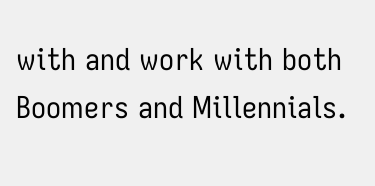with and work with both Boomers and Millennials.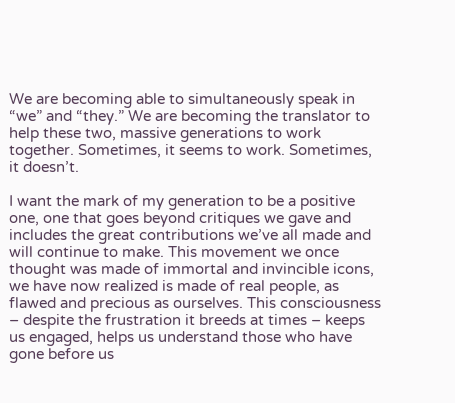We are becoming able to simultaneously speak in “we” and “they.” We are becoming the translator to help these two, massive generations to work together. Sometimes, it seems to work. Sometimes, it doesn’t.

I want the mark of my generation to be a positive one, one that goes beyond critiques we gave and includes the great contributions we’ve all made and will continue to make. This movement we once thought was made of immortal and invincible icons, we have now realized is made of real people, as flawed and precious as ourselves. This consciousness – despite the frustration it breeds at times – keeps us engaged, helps us understand those who have gone before us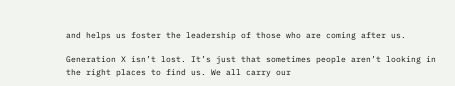and helps us foster the leadership of those who are coming after us.

Generation X isn’t lost. It’s just that sometimes people aren’t looking in the right places to find us. We all carry our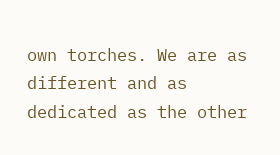own torches. We are as different and as dedicated as the other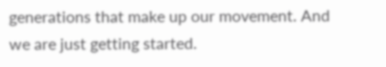generations that make up our movement. And we are just getting started.